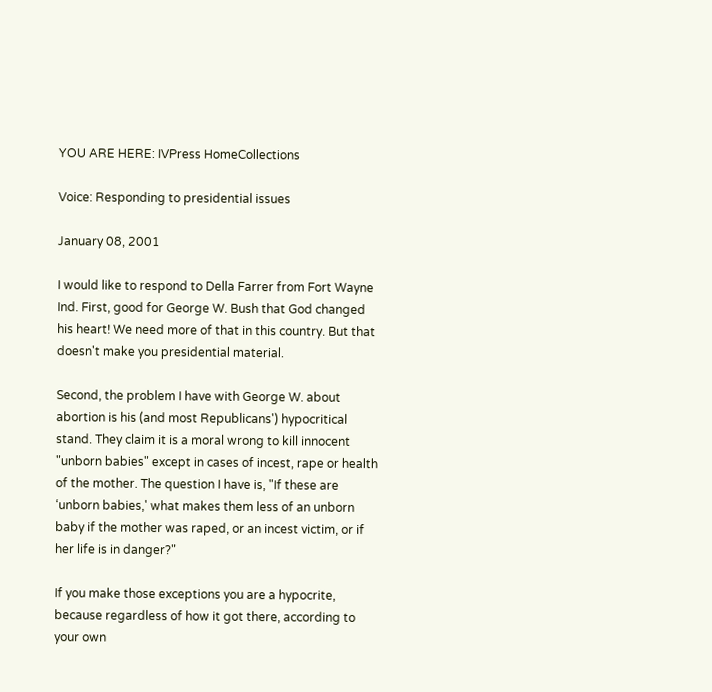YOU ARE HERE: IVPress HomeCollections

Voice: Responding to presidential issues

January 08, 2001

I would like to respond to Della Farrer from Fort Wayne Ind. First, good for George W. Bush that God changed his heart! We need more of that in this country. But that doesn't make you presidential material.

Second, the problem I have with George W. about abortion is his (and most Republicans') hypocritical stand. They claim it is a moral wrong to kill innocent "unborn babies" except in cases of incest, rape or health of the mother. The question I have is, "If these are ‘unborn babies,' what makes them less of an unborn baby if the mother was raped, or an incest victim, or if her life is in danger?"

If you make those exceptions you are a hypocrite, because regardless of how it got there, according to your own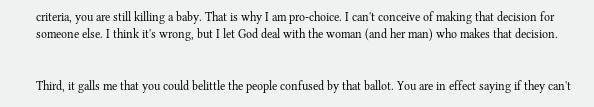criteria, you are still killing a baby. That is why I am pro-choice. I can't conceive of making that decision for someone else. I think it's wrong, but I let God deal with the woman (and her man) who makes that decision.


Third, it galls me that you could belittle the people confused by that ballot. You are in effect saying if they can't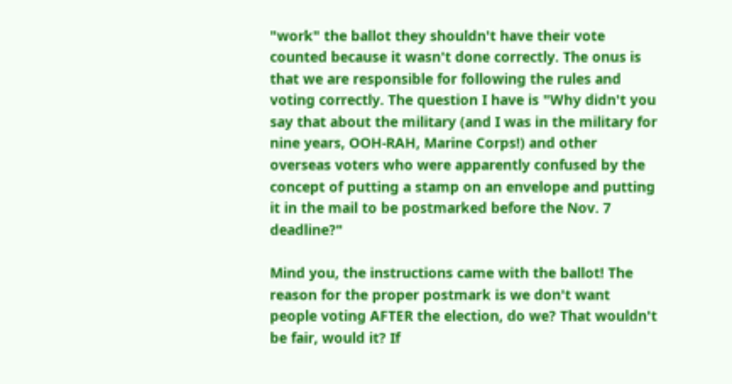"work" the ballot they shouldn't have their vote counted because it wasn't done correctly. The onus is that we are responsible for following the rules and voting correctly. The question I have is "Why didn't you say that about the military (and I was in the military for nine years, OOH-RAH, Marine Corps!) and other overseas voters who were apparently confused by the concept of putting a stamp on an envelope and putting it in the mail to be postmarked before the Nov. 7 deadline?"

Mind you, the instructions came with the ballot! The reason for the proper postmark is we don't want people voting AFTER the election, do we? That wouldn't be fair, would it? If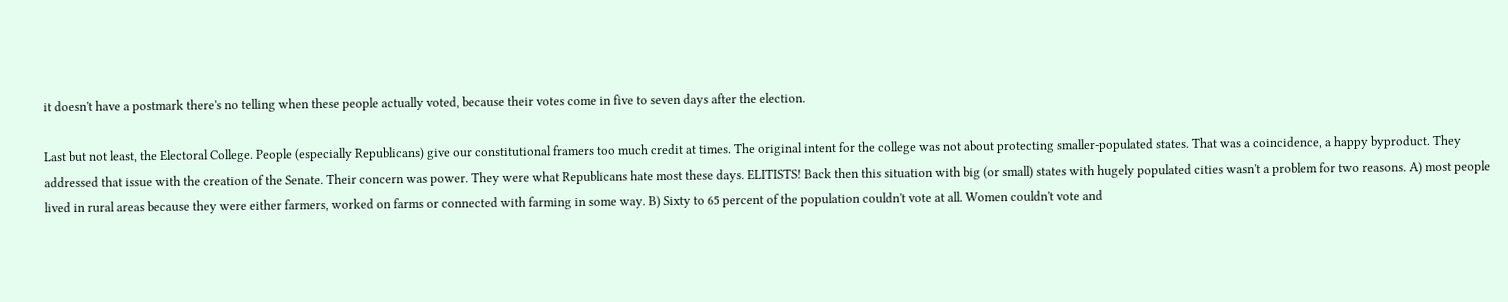it doesn't have a postmark there's no telling when these people actually voted, because their votes come in five to seven days after the election.

Last but not least, the Electoral College. People (especially Republicans) give our constitutional framers too much credit at times. The original intent for the college was not about protecting smaller-populated states. That was a coincidence, a happy byproduct. They addressed that issue with the creation of the Senate. Their concern was power. They were what Republicans hate most these days. ELITISTS! Back then this situation with big (or small) states with hugely populated cities wasn't a problem for two reasons. A) most people lived in rural areas because they were either farmers, worked on farms or connected with farming in some way. B) Sixty to 65 percent of the population couldn't vote at all. Women couldn't vote and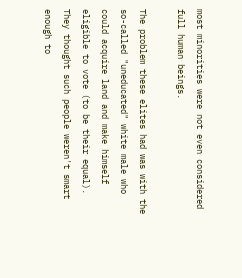most minorities were not even considered full human beings.

The problem these elites had was with the so-called "uneducated" white male who could acquire land and make himself eligible to vote (to be their equal). They thought such people weren't smart enough to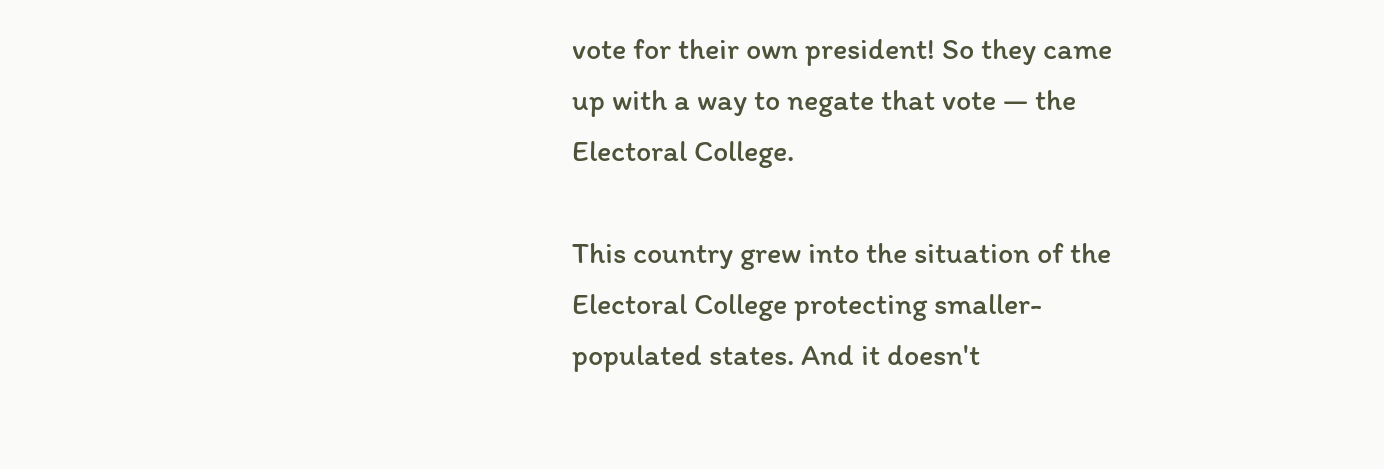vote for their own president! So they came up with a way to negate that vote — the Electoral College.

This country grew into the situation of the Electoral College protecting smaller-populated states. And it doesn't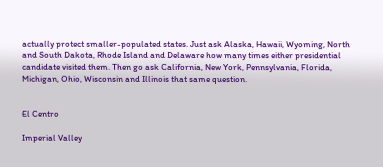actually protect smaller-populated states. Just ask Alaska, Hawaii, Wyoming, North and South Dakota, Rhode Island and Delaware how many times either presidential candidate visited them. Then go ask California, New York, Pennsylvania, Florida, Michigan, Ohio, Wisconsin and Illinois that same question.


El Centro

Imperial Valley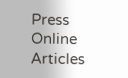Press Online Articles